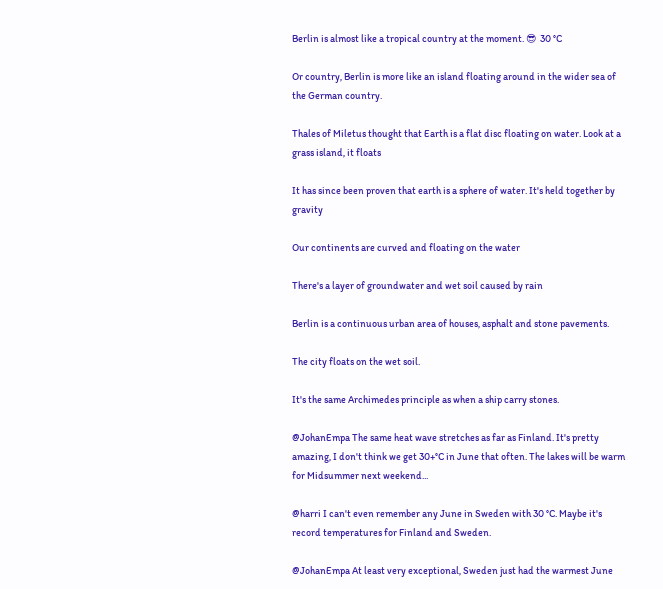Berlin is almost like a tropical country at the moment. 😎  30 °C

Or country, Berlin is more like an island floating around in the wider sea of the German country.

Thales of Miletus thought that Earth is a flat disc floating on water. Look at a grass island, it floats

It has since been proven that earth is a sphere of water. It's held together by gravity

Our continents are curved and floating on the water

There's a layer of groundwater and wet soil caused by rain

Berlin is a continuous urban area of houses, asphalt and stone pavements.

The city floats on the wet soil.

It's the same Archimedes principle as when a ship carry stones.

@JohanEmpa The same heat wave stretches as far as Finland. It's pretty amazing, I don't think we get 30+°C in June that often. The lakes will be warm for Midsummer next weekend...

@harri I can't even remember any June in Sweden with 30 °C. Maybe it's record temperatures for Finland and Sweden.

@JohanEmpa At least very exceptional, Sweden just had the warmest June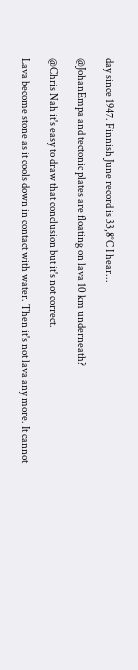day since 1947. Finnish June record is 33,8°C I hear...

@JohanEmpa and tectonic plates are floating on lava 10 km underneath?

@Chris Nah it's easy to draw that conclusion but it's not correct.

Lava become stone as it cools down in contact with water. Then it's not lava any more. It cannot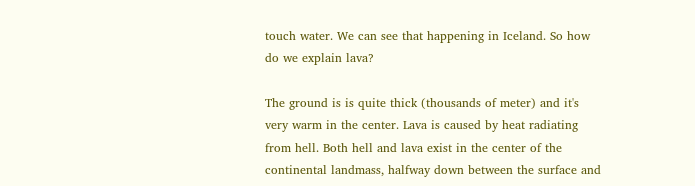touch water. We can see that happening in Iceland. So how do we explain lava?

The ground is is quite thick (thousands of meter) and it's very warm in the center. Lava is caused by heat radiating from hell. Both hell and lava exist in the center of the continental landmass, halfway down between the surface and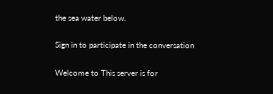the sea water below.

Sign in to participate in the conversation

Welcome to This server is for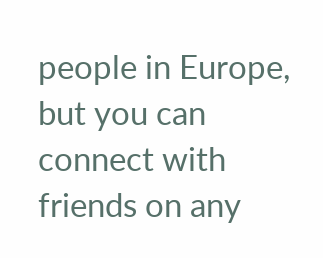people in Europe, but you can connect with friends on any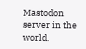Mastodon server in the world.